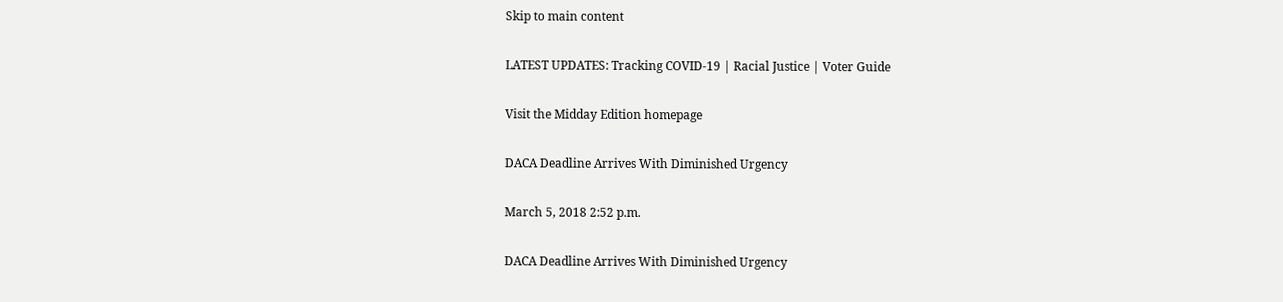Skip to main content

LATEST UPDATES: Tracking COVID-19 | Racial Justice | Voter Guide

Visit the Midday Edition homepage

DACA Deadline Arrives With Diminished Urgency

March 5, 2018 2:52 p.m.

DACA Deadline Arrives With Diminished Urgency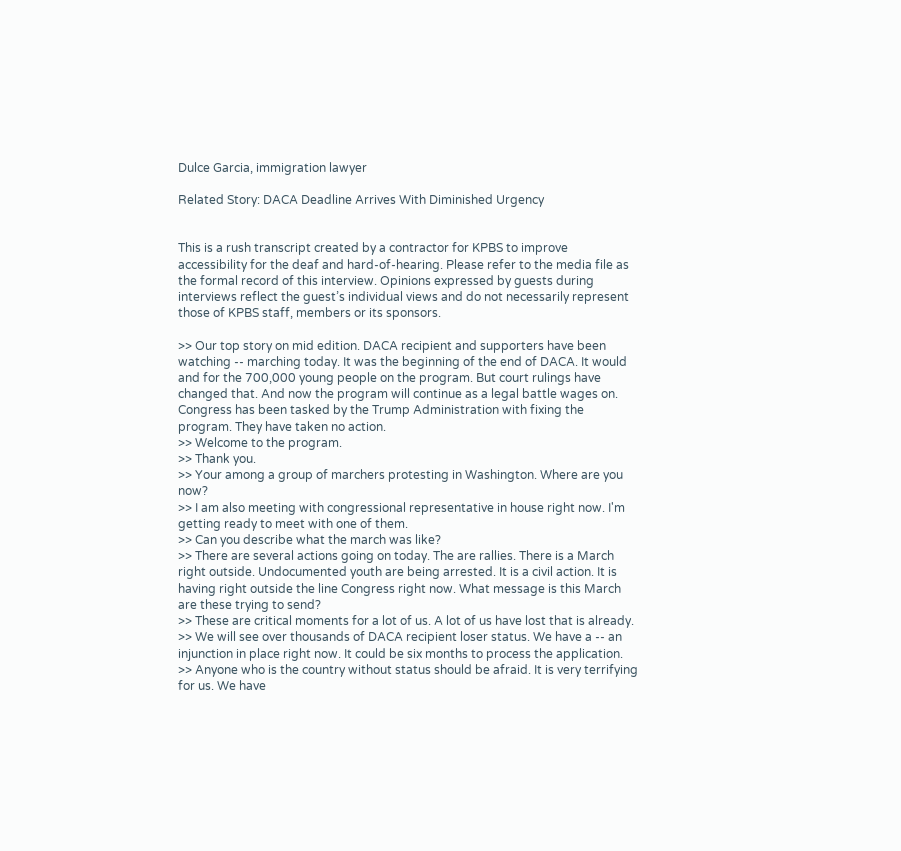Dulce Garcia, immigration lawyer

Related Story: DACA Deadline Arrives With Diminished Urgency


This is a rush transcript created by a contractor for KPBS to improve accessibility for the deaf and hard-of-hearing. Please refer to the media file as the formal record of this interview. Opinions expressed by guests during interviews reflect the guest’s individual views and do not necessarily represent those of KPBS staff, members or its sponsors.

>> Our top story on mid edition. DACA recipient and supporters have been watching -- marching today. It was the beginning of the end of DACA. It would and for the 700,000 young people on the program. But court rulings have changed that. And now the program will continue as a legal battle wages on. Congress has been tasked by the Trump Administration with fixing the program. They have taken no action.
>> Welcome to the program.
>> Thank you.
>> Your among a group of marchers protesting in Washington. Where are you now?
>> I am also meeting with congressional representative in house right now. I'm getting ready to meet with one of them.
>> Can you describe what the march was like?
>> There are several actions going on today. The are rallies. There is a March right outside. Undocumented youth are being arrested. It is a civil action. It is having right outside the line Congress right now. What message is this March are these trying to send?
>> These are critical moments for a lot of us. A lot of us have lost that is already.
>> We will see over thousands of DACA recipient loser status. We have a -- an injunction in place right now. It could be six months to process the application.
>> Anyone who is the country without status should be afraid. It is very terrifying for us. We have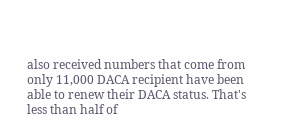also received numbers that come from only 11,000 DACA recipient have been able to renew their DACA status. That's less than half of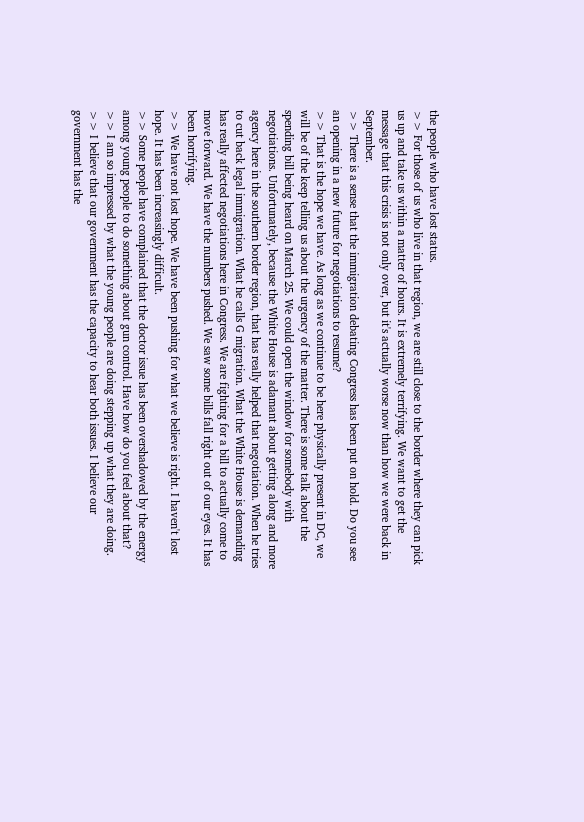the people who have lost status.
>> For those of us who live in that region, we are still close to the border where they can pick us up and take us within a matter of hours. It is extremely terrifying. We want to get the message that this crisis is not only over, but it's actually worse now than how we were back in September.
>> There is a sense that the immigration debating Congress has been put on hold. Do you see an opening in a new future for negotiations to resume?
>> That is the hope we have. As long as we continue to be here physically present in DC, we will be of the keep telling us about the urgency of the matter. There is some talk about the spending bill being heard on March 25. We could open the window for somebody with negotiations. Unfortunately, because the White House is adamant about getting along and more agency here in the southern border region, that has really helped that negotiation. When he tries to cut back legal immigration. What he calls G migration. What the White House is demanding has really affected negotiations here in Congress. We are fighting for a bill to actually come to move forward. We have the numbers pushed. We saw some bills fall right out of our eyes. It has been horrifying.
>> We have not lost hope. We have been pushing for what we believe is right. I haven't lost hope. It has been increasingly difficult.
>> Some people have complained that the doctor issue has been overshadowed by the energy among young people to do something about gun control. Have how do you feel about that?
>> I am so impressed by what the young people are doing stepping up what they are doing.
>> I believe that our government has the capacity to hear both issues. I believe our government has the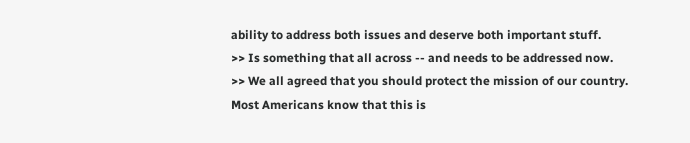ability to address both issues and deserve both important stuff.
>> Is something that all across -- and needs to be addressed now.
>> We all agreed that you should protect the mission of our country. Most Americans know that this is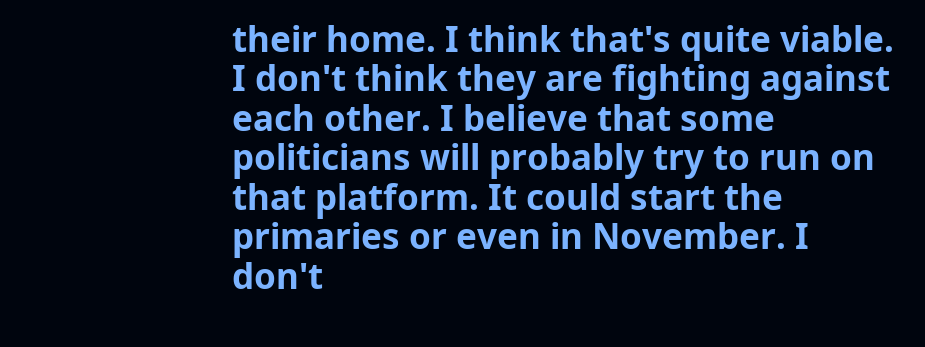their home. I think that's quite viable. I don't think they are fighting against each other. I believe that some politicians will probably try to run on that platform. It could start the primaries or even in November. I don't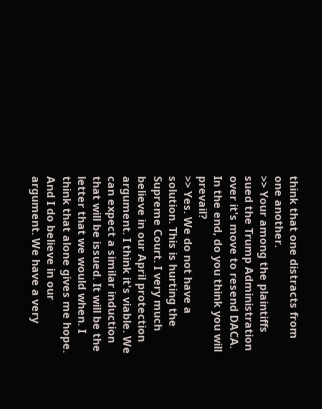think that one distracts from one another.
>> Your among the plaintiffs sued the Trump Administration over it's move to resend DACA. In the end, do you think you will prevail?
>> Yes. We do not have a solution. This is hurting the Supreme Court. I very much believe in our April protection argument. I think it's viable. We can expect a similar induction that will be issued. It will be the letter that we would when. I think that alone gives me hope. And I do believe in our argument. We have a very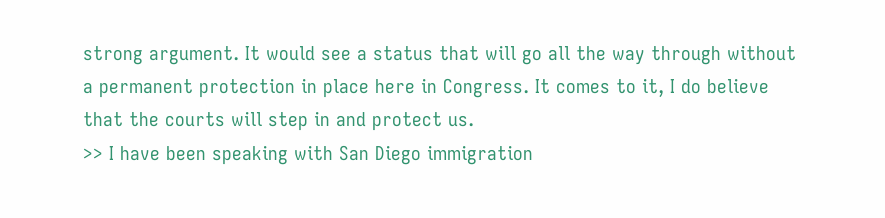strong argument. It would see a status that will go all the way through without a permanent protection in place here in Congress. It comes to it, I do believe that the courts will step in and protect us.
>> I have been speaking with San Diego immigration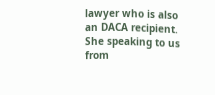lawyer who is also an DACA recipient. She speaking to us from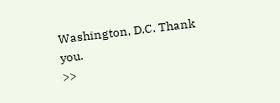Washington, D.C. Thank you.
>>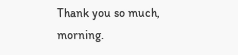Thank you so much, morning.